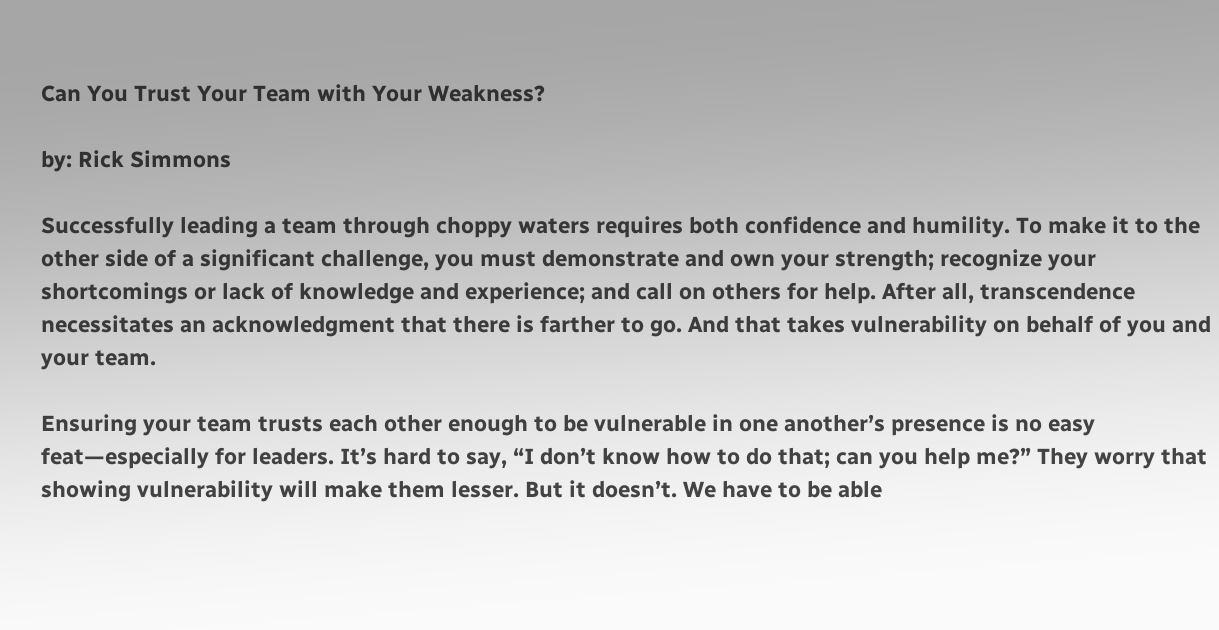Can You Trust Your Team with Your Weakness?

by: Rick Simmons

Successfully leading a team through choppy waters requires both confidence and humility. To make it to the other side of a significant challenge, you must demonstrate and own your strength; recognize your shortcomings or lack of knowledge and experience; and call on others for help. After all, transcendence necessitates an acknowledgment that there is farther to go. And that takes vulnerability on behalf of you and your team.

Ensuring your team trusts each other enough to be vulnerable in one another’s presence is no easy feat—especially for leaders. It’s hard to say, “I don’t know how to do that; can you help me?” They worry that showing vulnerability will make them lesser. But it doesn’t. We have to be able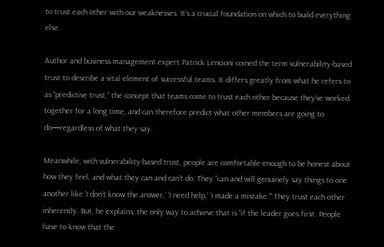to trust each other with our weaknesses. It’s a crucial foundation on which to build everything else.

Author and business management expert Patrick Lencioni coined the term vulnerability-based trust to describe a vital element of successful teams. It differs greatly from what he refers to as “predictive trust,” the concept that teams come to trust each other because they’ve worked together for a long time, and can therefore predict what other members are going to do—regardless of what they say.

Meanwhile, with vulnerability-based trust, people are comfortable enough to be honest about how they feel, and what they can and can’t do. They “can and will genuinely say things to one another like ‘I don’t know the answer,’ ‘I need help,’ ‘I made a mistake.’” They trust each other inherently. But, he explains, the only way to achieve that is “if the leader goes first. People have to know that the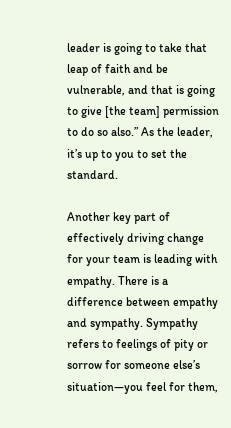leader is going to take that leap of faith and be vulnerable, and that is going to give [the team] permission to do so also.” As the leader, it’s up to you to set the standard.

Another key part of effectively driving change for your team is leading with empathy. There is a difference between empathy and sympathy. Sympathy refers to feelings of pity or sorrow for someone else’s situation—you feel for them,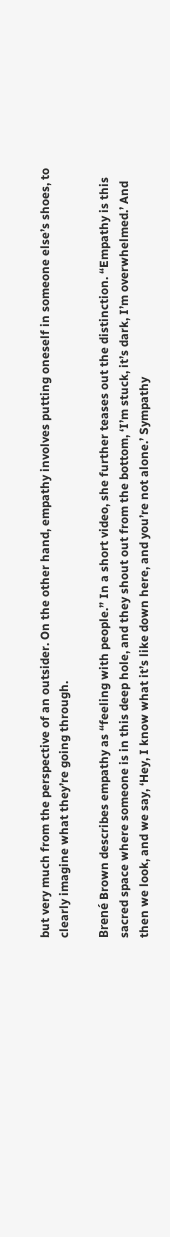but very much from the perspective of an outsider. On the other hand, empathy involves putting oneself in someone else’s shoes, to clearly imagine what they’re going through.

Brené Brown describes empathy as “feeling with people.” In a short video, she further teases out the distinction. “Empathy is this sacred space where someone is in this deep hole, and they shout out from the bottom, ‘I’m stuck, it’s dark, I’m overwhelmed.’ And then we look, and we say, ‘Hey, I know what it’s like down here, and you’re not alone.’ Sympathy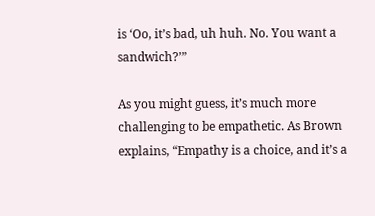is ‘Oo, it’s bad, uh huh. No. You want a sandwich?’”

As you might guess, it’s much more challenging to be empathetic. As Brown explains, “Empathy is a choice, and it’s a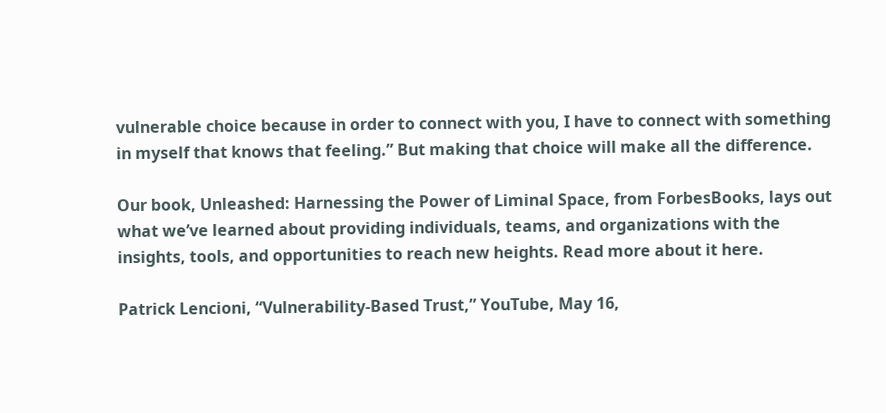vulnerable choice because in order to connect with you, I have to connect with something in myself that knows that feeling.” But making that choice will make all the difference.

Our book, Unleashed: Harnessing the Power of Liminal Space, from ForbesBooks, lays out what we’ve learned about providing individuals, teams, and organizations with the insights, tools, and opportunities to reach new heights. Read more about it here.

Patrick Lencioni, “Vulnerability-Based Trust,” YouTube, May 16,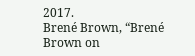2017.
Brené Brown, “Brené Brown on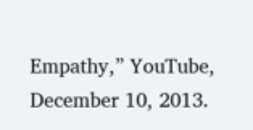Empathy,” YouTube, December 10, 2013.